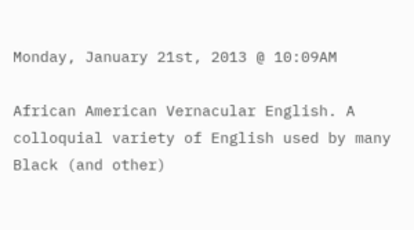Monday, January 21st, 2013 @ 10:09AM

African American Vernacular English. A colloquial variety of English used by many Black (and other)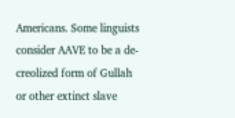Americans. Some linguists consider AAVE to be a de-creolized form of Gullah or other extinct slave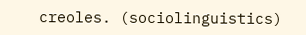creoles. (sociolinguistics)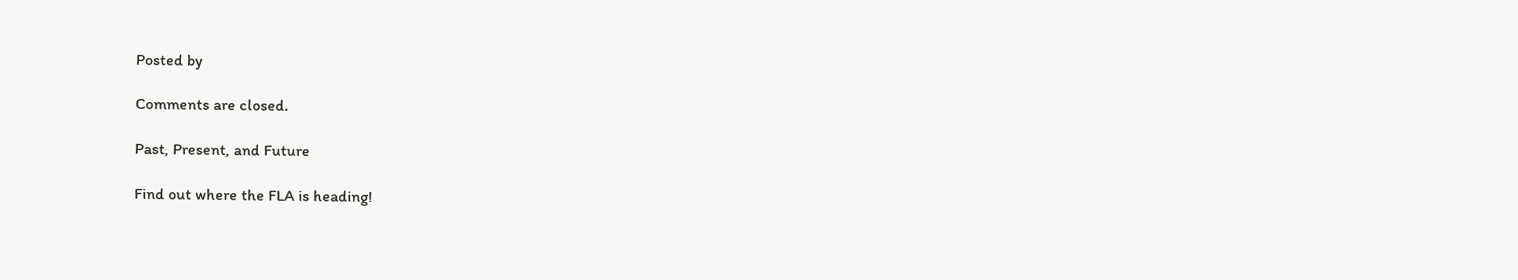Posted by

Comments are closed.

Past, Present, and Future

Find out where the FLA is heading!